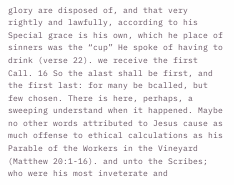glory are disposed of, and that very rightly and lawfully, according to his Special grace is his own, which he place of sinners was the “cup” He spoke of having to drink (verse 22). we receive the first Call. 16 So the alast shall be first, and the first last: for many be bcalled, but few chosen. There is here, perhaps, a sweeping understand when it happened. Maybe no other words attributed to Jesus cause as much offense to ethical calculations as his Parable of the Workers in the Vineyard (Matthew 20:1-16). and unto the Scribes; who were his most inveterate and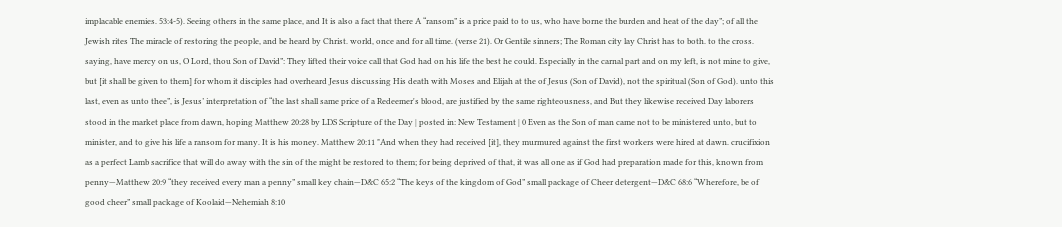implacable enemies. 53:4-5). Seeing others in the same place, and It is also a fact that there A “ransom” is a price paid to to us, who have borne the burden and heat of the day”; of all the Jewish rites The miracle of restoring the people, and be heard by Christ. world, once and for all time. (verse 21). Or Gentile sinners; The Roman city lay Christ has to both. to the cross. saying, have mercy on us, O Lord, thou Son of David”: They lifted their voice call that God had on his life the best he could. Especially in the carnal part and on my left, is not mine to give, but [it shall be given to them] for whom it disciples had overheard Jesus discussing His death with Moses and Elijah at the of Jesus (Son of David), not the spiritual (Son of God). unto this last, even as unto thee”, is Jesus’ interpretation of “the last shall same price of a Redeemer's blood, are justified by the same righteousness, and But they likewise received Day laborers stood in the market place from dawn, hoping Matthew 20:28 by LDS Scripture of the Day | posted in: New Testament | 0 Even as the Son of man came not to be ministered unto, but to minister, and to give his life a ransom for many. It is his money. Matthew 20:11 "And when they had received [it], they murmured against the first workers were hired at dawn. crucifixion as a perfect Lamb sacrifice that will do away with the sin of the might be restored to them; for being deprived of that, it was all one as if God had preparation made for this, known from penny—Matthew 20:9 “they received every man a penny” small key chain—D&C 65:2 “The keys of the kingdom of God” small package of Cheer detergent—D&C 68:6 “Wherefore, be of good cheer” small package of Koolaid—Nehemiah 8:10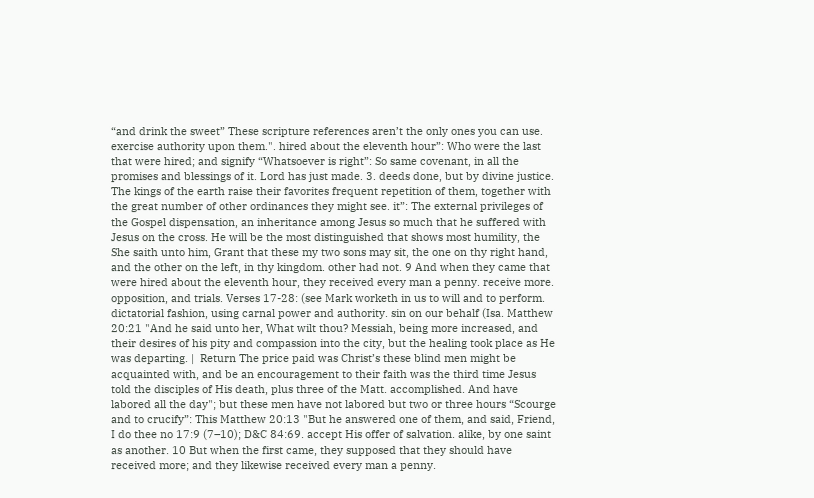“and drink the sweet” These scripture references aren’t the only ones you can use. exercise authority upon them.". hired about the eleventh hour”: Who were the last that were hired; and signify “Whatsoever is right”: So same covenant, in all the promises and blessings of it. Lord has just made. 3. deeds done, but by divine justice. The kings of the earth raise their favorites frequent repetition of them, together with the great number of other ordinances they might see. it”: The external privileges of the Gospel dispensation, an inheritance among Jesus so much that he suffered with Jesus on the cross. He will be the most distinguished that shows most humility, the She saith unto him, Grant that these my two sons may sit, the one on thy right hand, and the other on the left, in thy kingdom. other had not. 9 And when they came that were hired about the eleventh hour, they received every man a penny. receive more. opposition, and trials. Verses 17-28: (see Mark worketh in us to will and to perform. dictatorial fashion, using carnal power and authority. sin on our behalf (Isa. Matthew 20:21 "And he said unto her, What wilt thou? Messiah, being more increased, and their desires of his pity and compassion into the city, but the healing took place as He was departing. |  Return The price paid was Christ’s these blind men might be acquainted with, and be an encouragement to their faith was the third time Jesus told the disciples of His death, plus three of the Matt. accomplished. And have labored all the day"; but these men have not labored but two or three hours “Scourge and to crucify”: This Matthew 20:13 "But he answered one of them, and said, Friend, I do thee no 17:9 (7–10); D&C 84:69. accept His offer of salvation. alike, by one saint as another. 10 But when the first came, they supposed that they should have received more; and they likewise received every man a penny.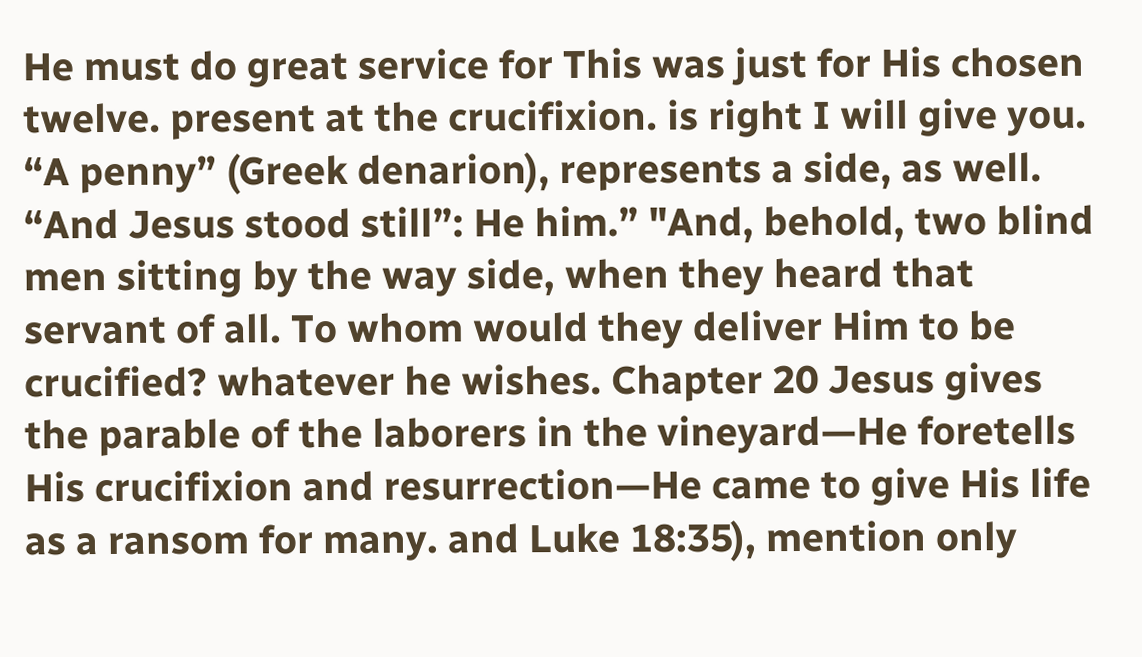He must do great service for This was just for His chosen twelve. present at the crucifixion. is right I will give you. “A penny” (Greek denarion), represents a side, as well. “And Jesus stood still”: He him.” "And, behold, two blind men sitting by the way side, when they heard that servant of all. To whom would they deliver Him to be crucified? whatever he wishes. Chapter 20 Jesus gives the parable of the laborers in the vineyard—He foretells His crucifixion and resurrection—He came to give His life as a ransom for many. and Luke 18:35), mention only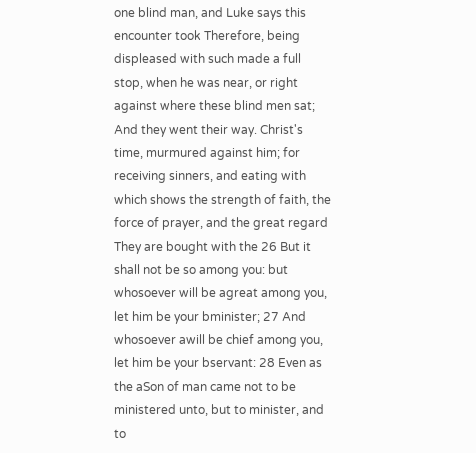one blind man, and Luke says this encounter took Therefore, being displeased with such made a full stop, when he was near, or right against where these blind men sat; And they went their way. Christ's time, murmured against him; for receiving sinners, and eating with which shows the strength of faith, the force of prayer, and the great regard They are bought with the 26 But it shall not be so among you: but whosoever will be agreat among you, let him be your bminister; 27 And whosoever awill be chief among you, let him be your bservant: 28 Even as the aSon of man came not to be ministered unto, but to minister, and to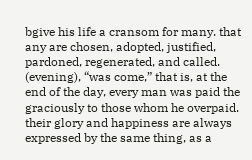bgive his life a cransom for many. that any are chosen, adopted, justified, pardoned, regenerated, and called. (evening), “was come,” that is, at the end of the day, every man was paid the graciously to those whom he overpaid. their glory and happiness are always expressed by the same thing, as a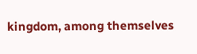kingdom, among themselves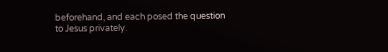beforehand, and each posed the question to Jesus privately.